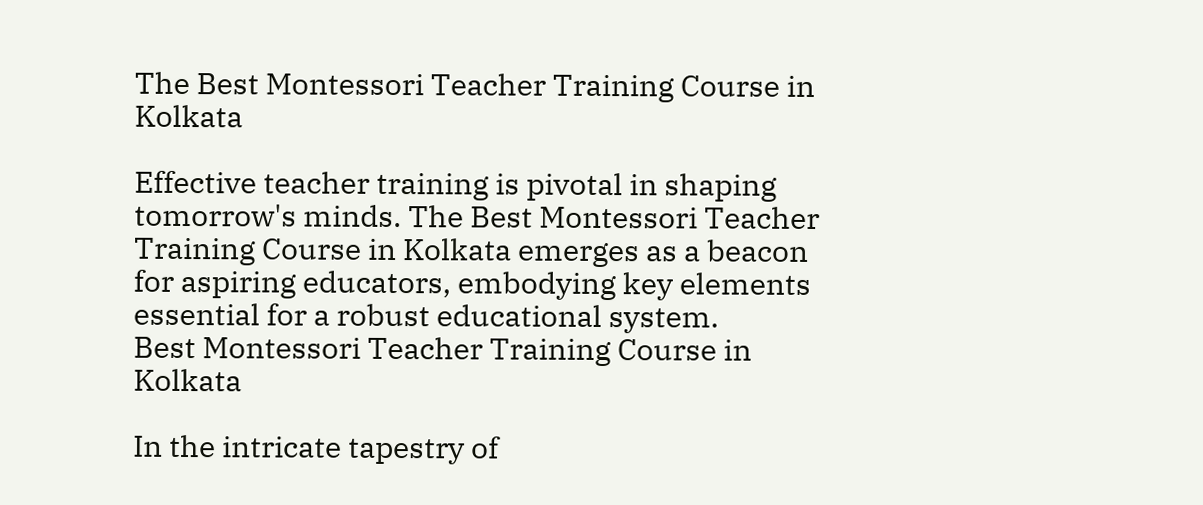The Best Montessori Teacher Training Course in Kolkata

Effective teacher training is pivotal in shaping tomorrow's minds. The Best Montessori Teacher Training Course in Kolkata emerges as a beacon for aspiring educators, embodying key elements essential for a robust educational system.
Best Montessori Teacher Training Course in Kolkata

In the intricate tapestry of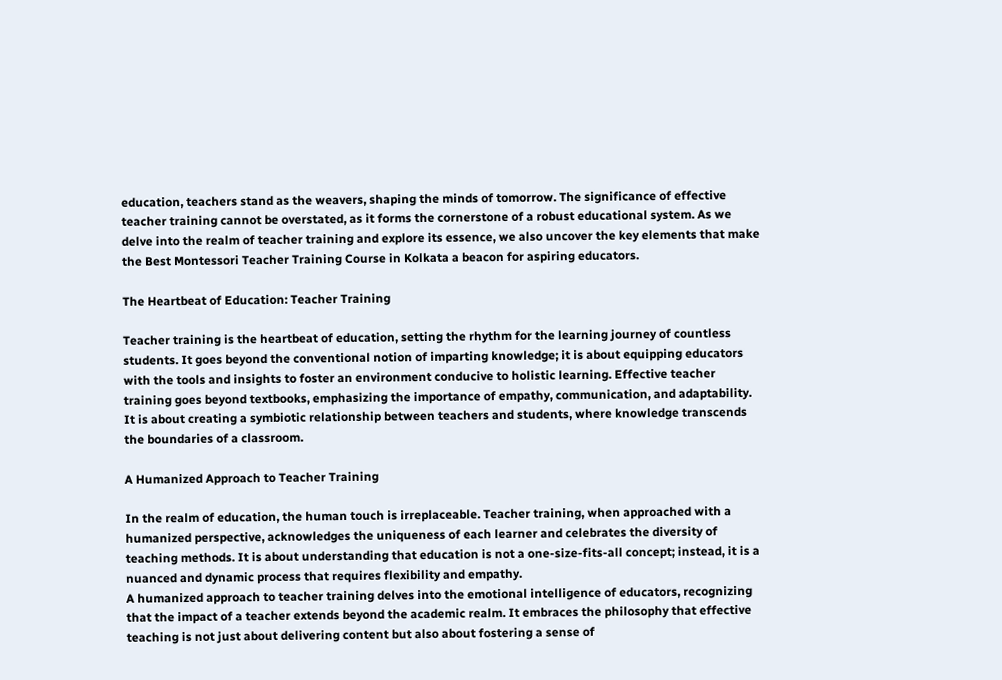education, teachers stand as the weavers, shaping the minds of tomorrow. The significance of effective teacher training cannot be overstated, as it forms the cornerstone of a robust educational system. As we delve into the realm of teacher training and explore its essence, we also uncover the key elements that make the Best Montessori Teacher Training Course in Kolkata a beacon for aspiring educators.

The Heartbeat of Education: Teacher Training

Teacher training is the heartbeat of education, setting the rhythm for the learning journey of countless students. It goes beyond the conventional notion of imparting knowledge; it is about equipping educators with the tools and insights to foster an environment conducive to holistic learning. Effective teacher training goes beyond textbooks, emphasizing the importance of empathy, communication, and adaptability. It is about creating a symbiotic relationship between teachers and students, where knowledge transcends the boundaries of a classroom.

A Humanized Approach to Teacher Training

In the realm of education, the human touch is irreplaceable. Teacher training, when approached with a humanized perspective, acknowledges the uniqueness of each learner and celebrates the diversity of teaching methods. It is about understanding that education is not a one-size-fits-all concept; instead, it is a nuanced and dynamic process that requires flexibility and empathy.
A humanized approach to teacher training delves into the emotional intelligence of educators, recognizing that the impact of a teacher extends beyond the academic realm. It embraces the philosophy that effective teaching is not just about delivering content but also about fostering a sense of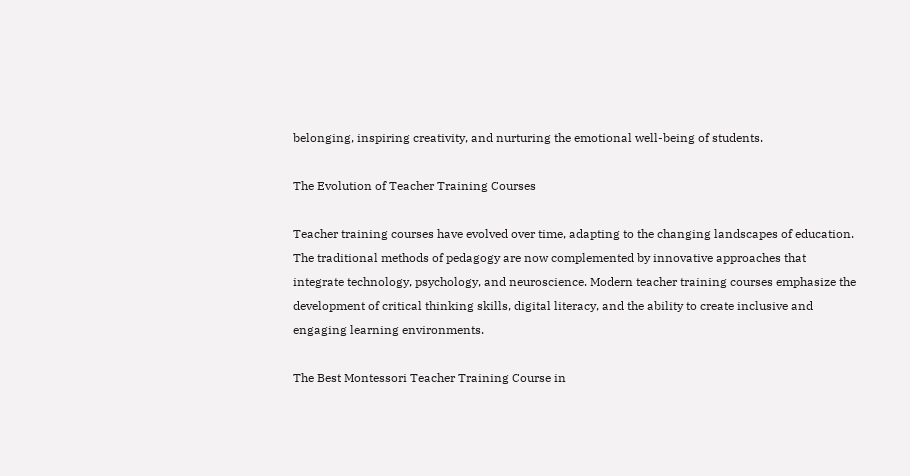belonging, inspiring creativity, and nurturing the emotional well-being of students.

The Evolution of Teacher Training Courses

Teacher training courses have evolved over time, adapting to the changing landscapes of education. The traditional methods of pedagogy are now complemented by innovative approaches that integrate technology, psychology, and neuroscience. Modern teacher training courses emphasize the development of critical thinking skills, digital literacy, and the ability to create inclusive and engaging learning environments.

The Best Montessori Teacher Training Course in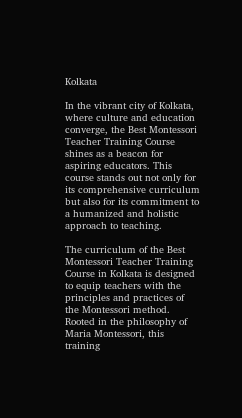Kolkata

In the vibrant city of Kolkata, where culture and education converge, the Best Montessori Teacher Training Course shines as a beacon for aspiring educators. This course stands out not only for its comprehensive curriculum but also for its commitment to a humanized and holistic approach to teaching.

The curriculum of the Best Montessori Teacher Training Course in Kolkata is designed to equip teachers with the principles and practices of the Montessori method. Rooted in the philosophy of Maria Montessori, this training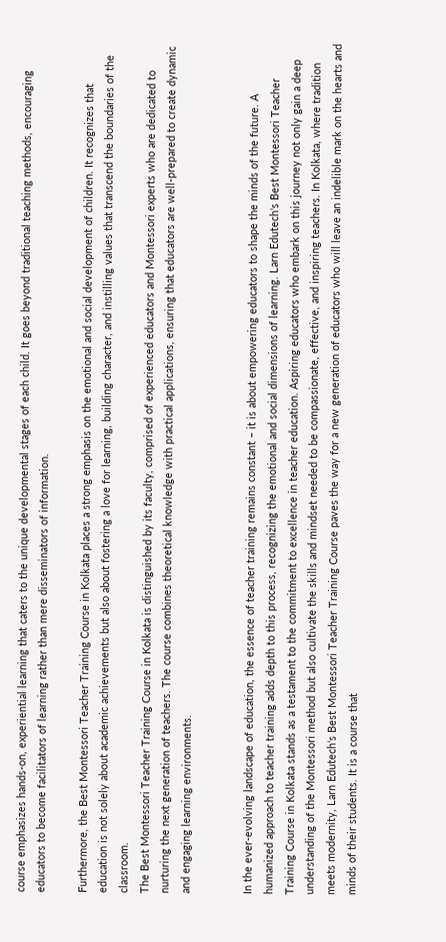course emphasizes hands-on, experiential learning that caters to the unique developmental stages of each child. It goes beyond traditional teaching methods, encouraging educators to become facilitators of learning rather than mere disseminators of information.

Furthermore, the Best Montessori Teacher Training Course in Kolkata places a strong emphasis on the emotional and social development of children. It recognizes that education is not solely about academic achievements but also about fostering a love for learning, building character, and instilling values that transcend the boundaries of the classroom.
The Best Montessori Teacher Training Course in Kolkata is distinguished by its faculty, comprised of experienced educators and Montessori experts who are dedicated to nurturing the next generation of teachers. The course combines theoretical knowledge with practical applications, ensuring that educators are well-prepared to create dynamic and engaging learning environments.


In the ever-evolving landscape of education, the essence of teacher training remains constant – it is about empowering educators to shape the minds of the future. A humanized approach to teacher training adds depth to this process, recognizing the emotional and social dimensions of learning. Larn Edutech‘s Best Montessori Teacher Training Course in Kolkata stands as a testament to the commitment to excellence in teacher education. Aspiring educators who embark on this journey not only gain a deep understanding of the Montessori method but also cultivate the skills and mindset needed to be compassionate, effective, and inspiring teachers. In Kolkata, where tradition meets modernity, Larn Edutech‘s Best Montessori Teacher Training Course paves the way for a new generation of educators who will leave an indelible mark on the hearts and minds of their students. It is a course that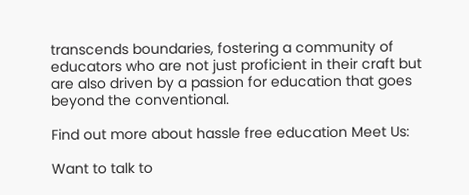transcends boundaries, fostering a community of educators who are not just proficient in their craft but are also driven by a passion for education that goes beyond the conventional.

Find out more about hassle free education Meet Us:

Want to talk to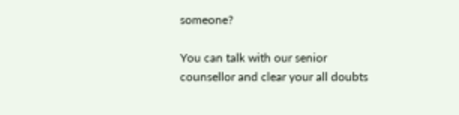someone?

You can talk with our senior counsellor and clear your all doubts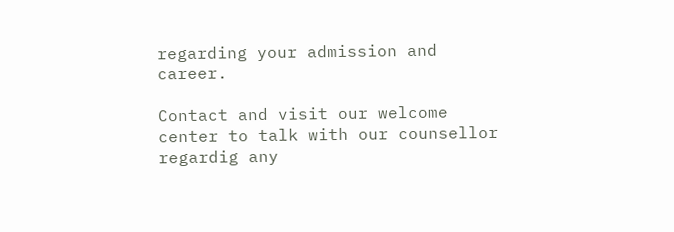regarding your admission and career.

Contact and visit our welcome center to talk with our counsellor regardig any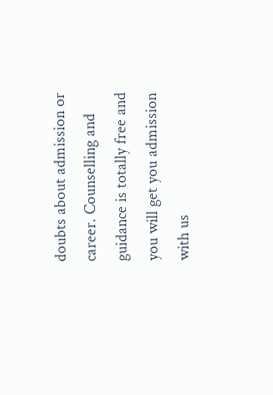doubts about admission or career. Counselling and guidance is totally free and you will get you admission with us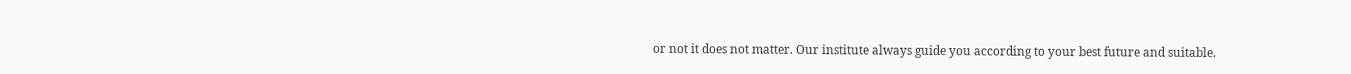or not it does not matter. Our institute always guide you according to your best future and suitable.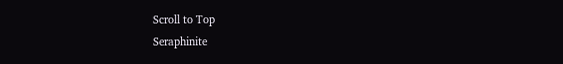Scroll to Top
Seraphinite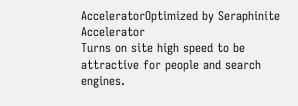AcceleratorOptimized by Seraphinite Accelerator
Turns on site high speed to be attractive for people and search engines.